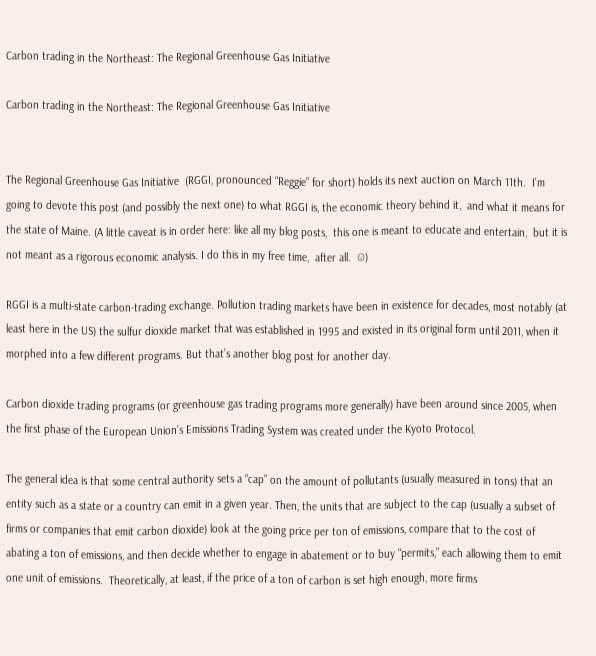Carbon trading in the Northeast: The Regional Greenhouse Gas Initiative

Carbon trading in the Northeast: The Regional Greenhouse Gas Initiative


The Regional Greenhouse Gas Initiative  (RGGI, pronounced “Reggie” for short) holds its next auction on March 11th.  I’m going to devote this post (and possibly the next one) to what RGGI is, the economic theory behind it,  and what it means for the state of Maine. (A little caveat is in order here: like all my blog posts,  this one is meant to educate and entertain,  but it is not meant as a rigorous economic analysis. I do this in my free time,  after all.  ☺)

RGGI is a multi-state carbon-trading exchange. Pollution trading markets have been in existence for decades, most notably (at least here in the US) the sulfur dioxide market that was established in 1995 and existed in its original form until 2011, when it morphed into a few different programs. But that’s another blog post for another day.

Carbon dioxide trading programs (or greenhouse gas trading programs more generally) have been around since 2005, when the first phase of the European Union’s Emissions Trading System was created under the Kyoto Protocol.

The general idea is that some central authority sets a “cap” on the amount of pollutants (usually measured in tons) that an entity such as a state or a country can emit in a given year. Then, the units that are subject to the cap (usually a subset of firms or companies that emit carbon dioxide) look at the going price per ton of emissions, compare that to the cost of abating a ton of emissions, and then decide whether to engage in abatement or to buy “permits,” each allowing them to emit one unit of emissions.  Theoretically, at least, if the price of a ton of carbon is set high enough, more firms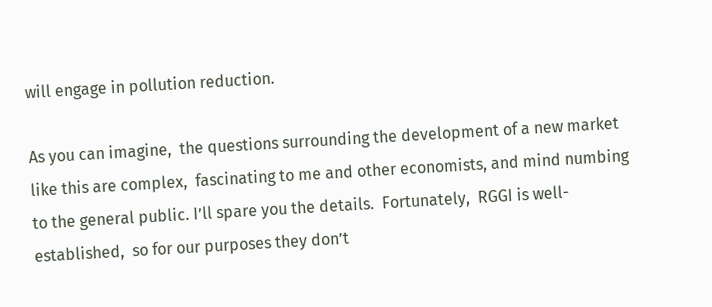will engage in pollution reduction.

As you can imagine,  the questions surrounding the development of a new market like this are complex,  fascinating to me and other economists, and mind numbing to the general public. I’ll spare you the details.  Fortunately,  RGGI is well-established,  so for our purposes they don’t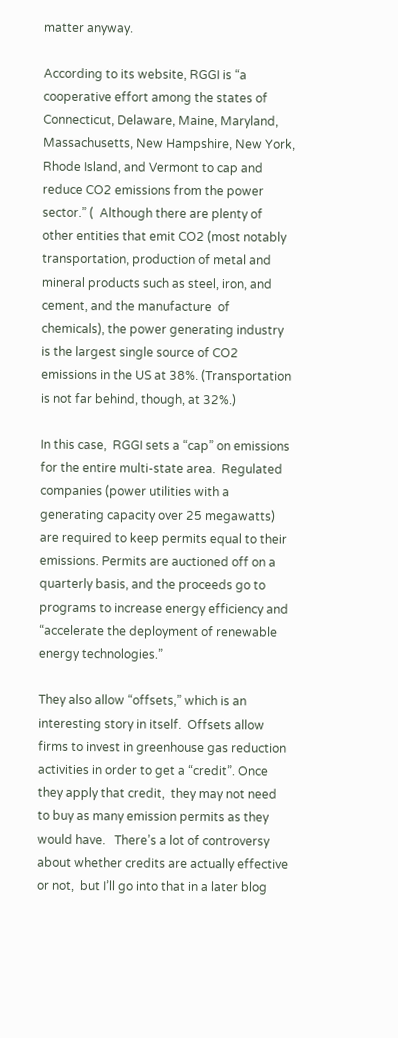matter anyway.

According to its website, RGGI is “a cooperative effort among the states of Connecticut, Delaware, Maine, Maryland, Massachusetts, New Hampshire, New York, Rhode Island, and Vermont to cap and reduce CO2 emissions from the power sector.” (  Although there are plenty of other entities that emit CO2 (most notably transportation, production of metal and mineral products such as steel, iron, and cement, and the manufacture  of chemicals), the power generating industry is the largest single source of CO2 emissions in the US at 38%. (Transportation is not far behind, though, at 32%.)

In this case,  RGGI sets a “cap” on emissions for the entire multi-state area.  Regulated companies (power utilities with a generating capacity over 25 megawatts) are required to keep permits equal to their emissions. Permits are auctioned off on a quarterly basis, and the proceeds go to programs to increase energy efficiency and “accelerate the deployment of renewable energy technologies.”

They also allow “offsets,” which is an interesting story in itself.  Offsets allow firms to invest in greenhouse gas reduction activities in order to get a “credit”. Once they apply that credit,  they may not need to buy as many emission permits as they would have.   There’s a lot of controversy about whether credits are actually effective or not,  but I’ll go into that in a later blog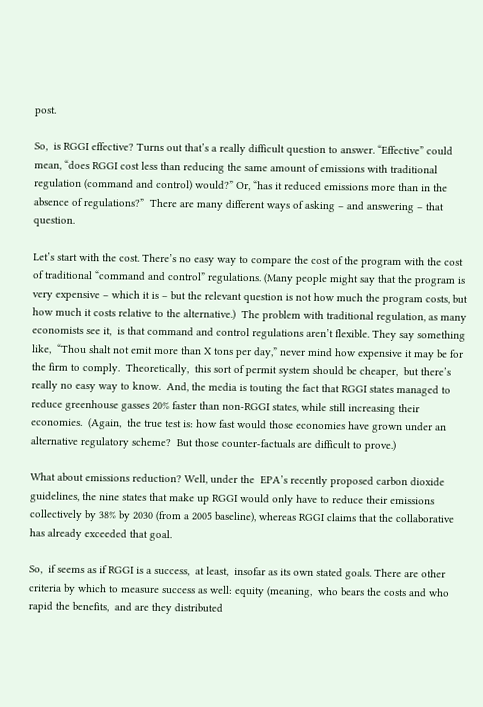post.

So,  is RGGI effective? Turns out that’s a really difficult question to answer. “Effective” could mean, “does RGGI cost less than reducing the same amount of emissions with traditional regulation (command and control) would?” Or, “has it reduced emissions more than in the absence of regulations?”  There are many different ways of asking – and answering – that question.

Let’s start with the cost. There’s no easy way to compare the cost of the program with the cost of traditional “command and control” regulations. (Many people might say that the program is very expensive – which it is – but the relevant question is not how much the program costs, but how much it costs relative to the alternative.)  The problem with traditional regulation, as many economists see it,  is that command and control regulations aren’t flexible. They say something like,  “Thou shalt not emit more than X tons per day,” never mind how expensive it may be for the firm to comply.  Theoretically,  this sort of permit system should be cheaper,  but there’s really no easy way to know.  And, the media is touting the fact that RGGI states managed to reduce greenhouse gasses 20% faster than non-RGGI states, while still increasing their economies.  (Again,  the true test is: how fast would those economies have grown under an alternative regulatory scheme?  But those counter-factuals are difficult to prove.)

What about emissions reduction? Well, under the  EPA’s recently proposed carbon dioxide guidelines, the nine states that make up RGGI would only have to reduce their emissions collectively by 38% by 2030 (from a 2005 baseline), whereas RGGI claims that the collaborative has already exceeded that goal.

So,  if seems as if RGGI is a success,  at least,  insofar as its own stated goals. There are other criteria by which to measure success as well: equity (meaning,  who bears the costs and who rapid the benefits,  and are they distributed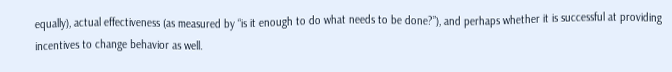equally), actual effectiveness (as measured by “is it enough to do what needs to be done?”), and perhaps whether it is successful at providing incentives to change behavior as well.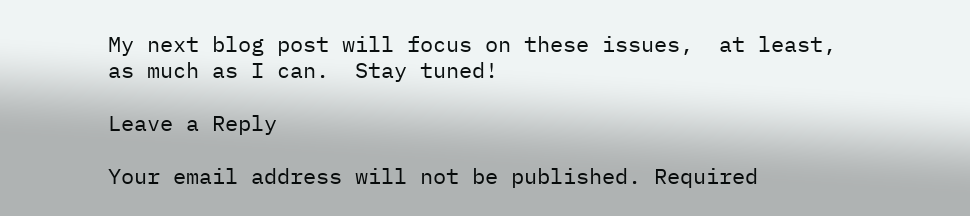My next blog post will focus on these issues,  at least,  as much as I can.  Stay tuned!

Leave a Reply

Your email address will not be published. Required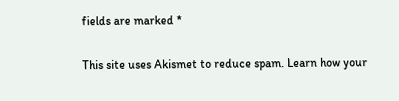fields are marked *

This site uses Akismet to reduce spam. Learn how your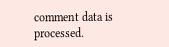comment data is processed.